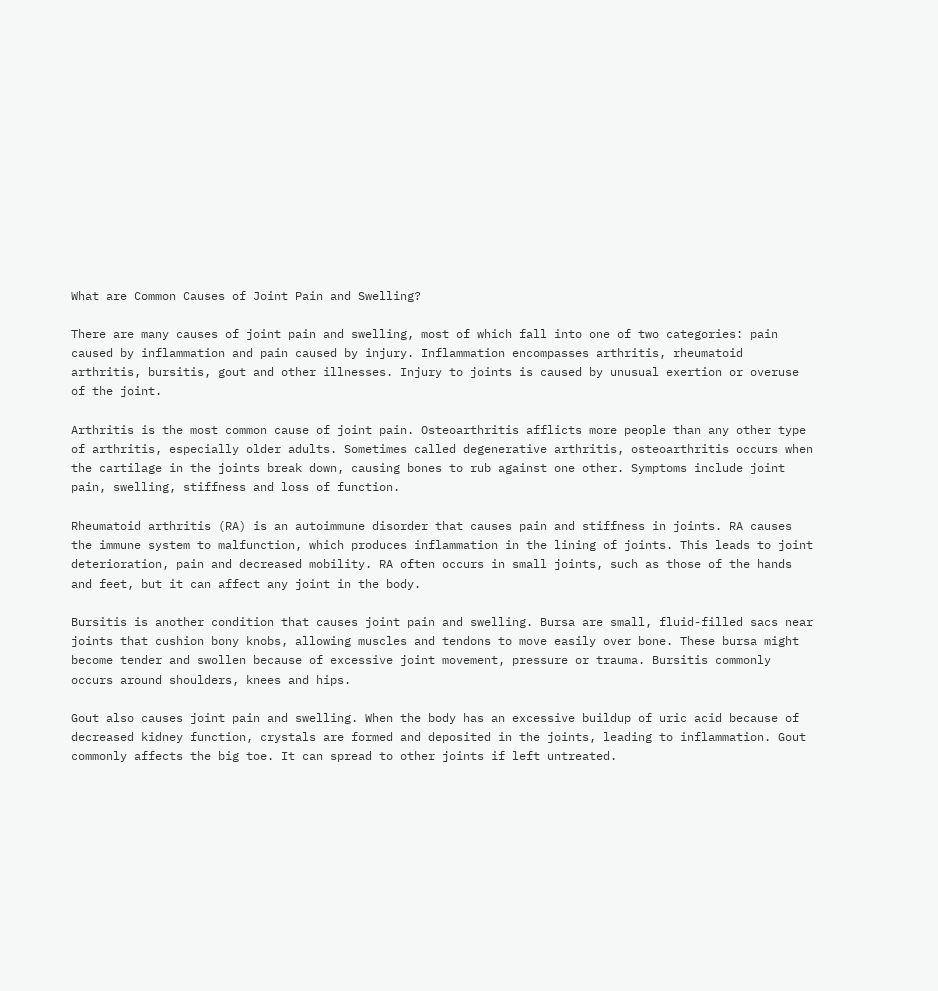What are Common Causes of Joint Pain and Swelling?

There are many causes of joint pain and swelling, most of which fall into one of two categories: pain caused by inflammation and pain caused by injury. Inflammation encompasses arthritis, rheumatoid arthritis, bursitis, gout and other illnesses. Injury to joints is caused by unusual exertion or overuse of the joint.

Arthritis is the most common cause of joint pain. Osteoarthritis afflicts more people than any other type of arthritis, especially older adults. Sometimes called degenerative arthritis, osteoarthritis occurs when the cartilage in the joints break down, causing bones to rub against one other. Symptoms include joint pain, swelling, stiffness and loss of function.

Rheumatoid arthritis (RA) is an autoimmune disorder that causes pain and stiffness in joints. RA causes the immune system to malfunction, which produces inflammation in the lining of joints. This leads to joint deterioration, pain and decreased mobility. RA often occurs in small joints, such as those of the hands and feet, but it can affect any joint in the body.

Bursitis is another condition that causes joint pain and swelling. Bursa are small, fluid-filled sacs near joints that cushion bony knobs, allowing muscles and tendons to move easily over bone. These bursa might become tender and swollen because of excessive joint movement, pressure or trauma. Bursitis commonly occurs around shoulders, knees and hips.

Gout also causes joint pain and swelling. When the body has an excessive buildup of uric acid because of decreased kidney function, crystals are formed and deposited in the joints, leading to inflammation. Gout commonly affects the big toe. It can spread to other joints if left untreated.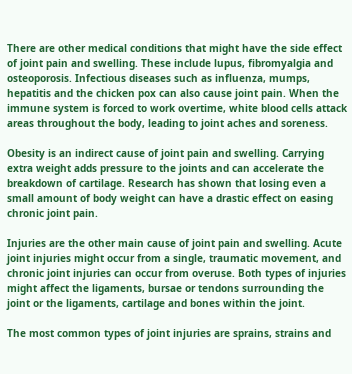There are other medical conditions that might have the side effect of joint pain and swelling. These include lupus, fibromyalgia and osteoporosis. Infectious diseases such as influenza, mumps, hepatitis and the chicken pox can also cause joint pain. When the immune system is forced to work overtime, white blood cells attack areas throughout the body, leading to joint aches and soreness.

Obesity is an indirect cause of joint pain and swelling. Carrying extra weight adds pressure to the joints and can accelerate the breakdown of cartilage. Research has shown that losing even a small amount of body weight can have a drastic effect on easing chronic joint pain.

Injuries are the other main cause of joint pain and swelling. Acute joint injuries might occur from a single, traumatic movement, and chronic joint injuries can occur from overuse. Both types of injuries might affect the ligaments, bursae or tendons surrounding the joint or the ligaments, cartilage and bones within the joint.

The most common types of joint injuries are sprains, strains and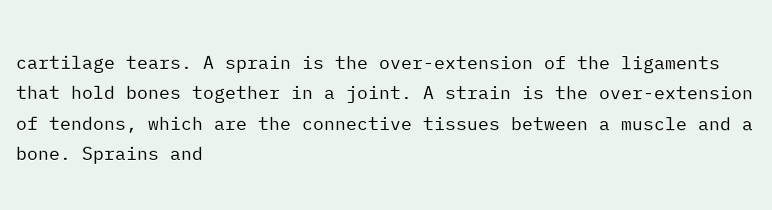cartilage tears. A sprain is the over-extension of the ligaments that hold bones together in a joint. A strain is the over-extension of tendons, which are the connective tissues between a muscle and a bone. Sprains and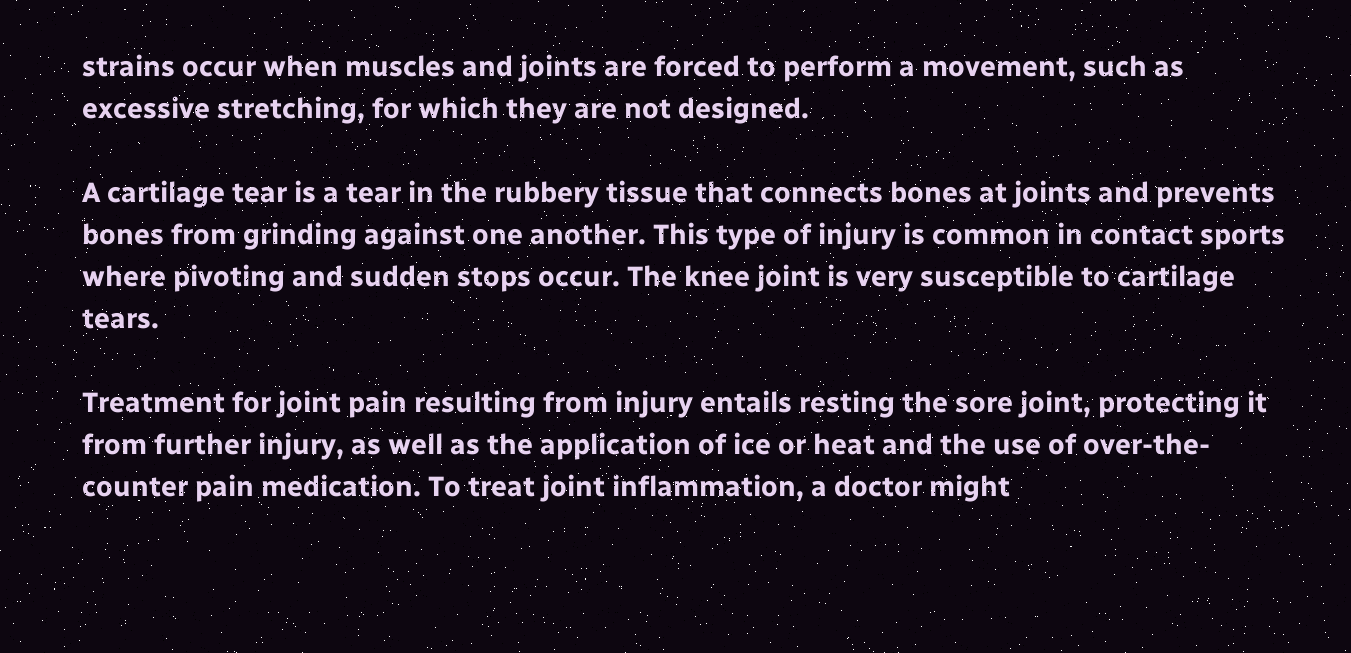strains occur when muscles and joints are forced to perform a movement, such as excessive stretching, for which they are not designed.

A cartilage tear is a tear in the rubbery tissue that connects bones at joints and prevents bones from grinding against one another. This type of injury is common in contact sports where pivoting and sudden stops occur. The knee joint is very susceptible to cartilage tears.

Treatment for joint pain resulting from injury entails resting the sore joint, protecting it from further injury, as well as the application of ice or heat and the use of over-the-counter pain medication. To treat joint inflammation, a doctor might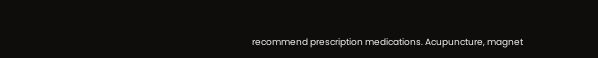recommend prescription medications. Acupuncture, magnet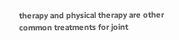therapy and physical therapy are other common treatments for joint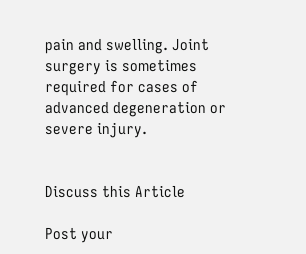pain and swelling. Joint surgery is sometimes required for cases of advanced degeneration or severe injury.


Discuss this Article

Post your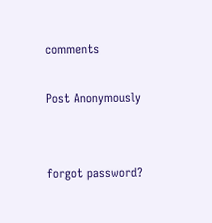comments

Post Anonymously


forgot password?